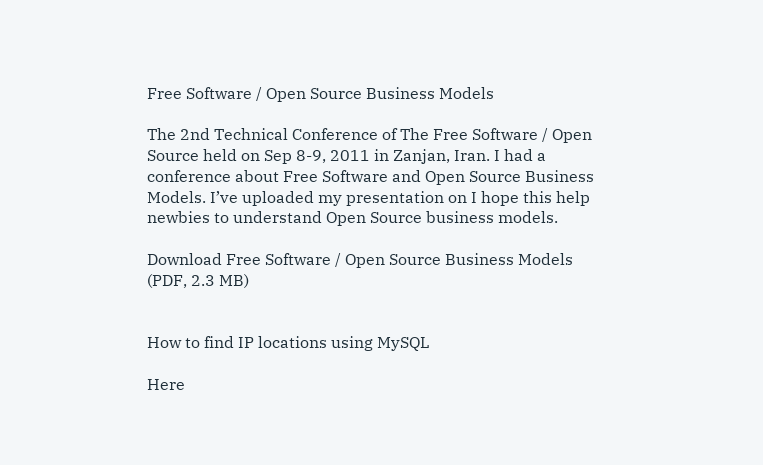Free Software / Open Source Business Models

The 2nd Technical Conference of The Free Software / Open Source held on Sep 8-9, 2011 in Zanjan, Iran. I had a conference about Free Software and Open Source Business Models. I’ve uploaded my presentation on I hope this help newbies to understand Open Source business models.

Download Free Software / Open Source Business Models (PDF, 2.3 MB)


How to find IP locations using MySQL

Here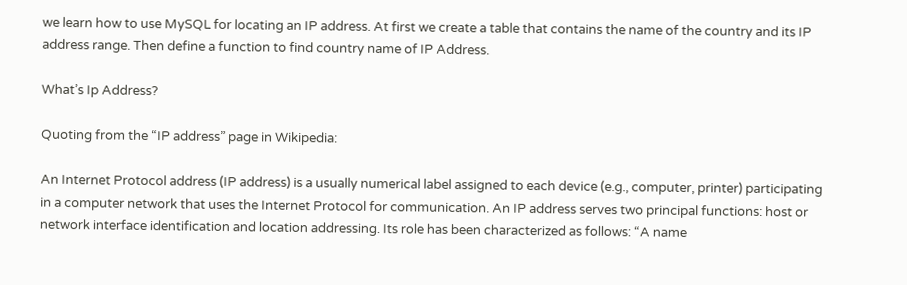we learn how to use MySQL for locating an IP address. At first we create a table that contains the name of the country and its IP address range. Then define a function to find country name of IP Address.

What’s Ip Address?

Quoting from the “IP address” page in Wikipedia:

An Internet Protocol address (IP address) is a usually numerical label assigned to each device (e.g., computer, printer) participating in a computer network that uses the Internet Protocol for communication. An IP address serves two principal functions: host or network interface identification and location addressing. Its role has been characterized as follows: “A name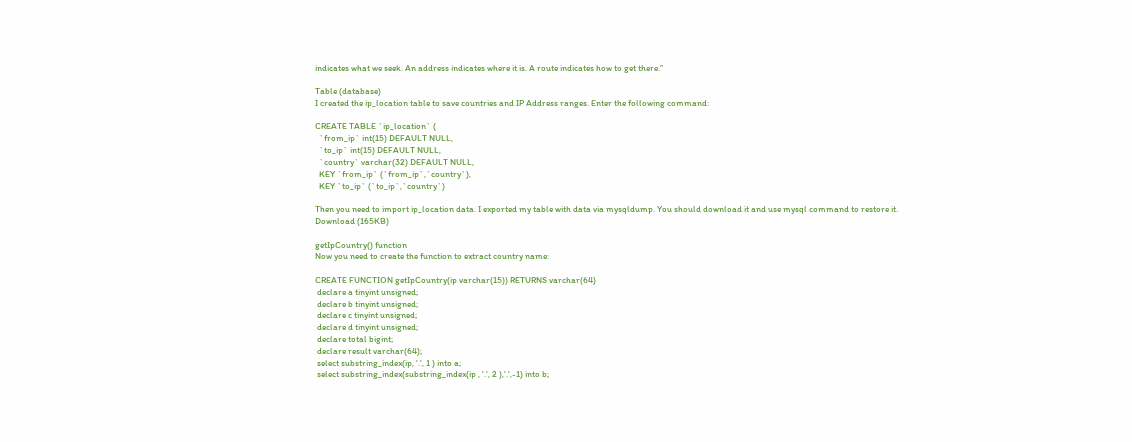indicates what we seek. An address indicates where it is. A route indicates how to get there.”

Table (database)
I created the ip_location table to save countries and IP Address ranges. Enter the following command:

CREATE TABLE `ip_location` (
  `from_ip` int(15) DEFAULT NULL,
  `to_ip` int(15) DEFAULT NULL,
  `country` varchar(32) DEFAULT NULL,
  KEY `from_ip` (`from_ip`,`country`),
  KEY `to_ip` (`to_ip`,`country`)

Then you need to import ip_location data. I exported my table with data via mysqldump. You should download it and use mysql command to restore it.
Download (165KB)

getIpCountry() function
Now you need to create the function to extract country name:

CREATE FUNCTION getIpCountry(ip varchar(15)) RETURNS varchar(64)
 declare a tinyint unsigned;
 declare b tinyint unsigned;
 declare c tinyint unsigned;
 declare d tinyint unsigned;
 declare total bigint;
 declare result varchar(64);
 select substring_index(ip, '.', 1 ) into a;
 select substring_index(substring_index(ip , '.', 2 ),'.',-1) into b;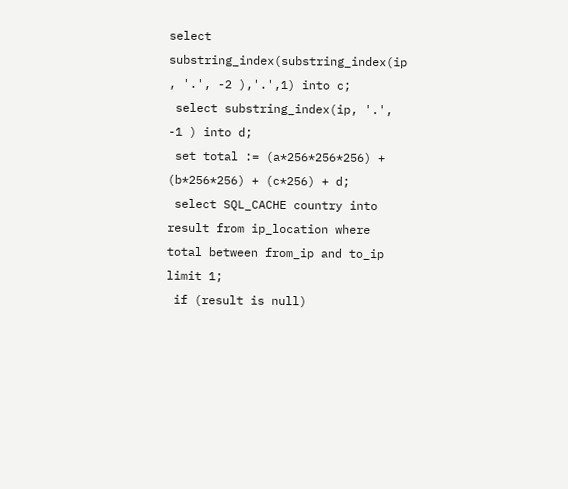select substring_index(substring_index(ip , '.', -2 ),'.',1) into c;
 select substring_index(ip, '.', -1 ) into d;
 set total := (a*256*256*256) + (b*256*256) + (c*256) + d;
 select SQL_CACHE country into result from ip_location where total between from_ip and to_ip limit 1;
 if (result is null)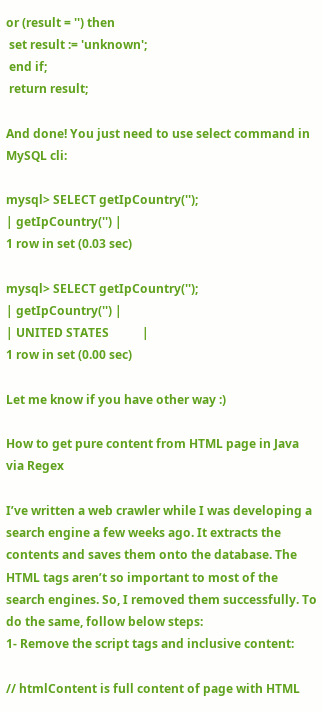or (result = '') then
 set result := 'unknown';
 end if;
 return result;

And done! You just need to use select command in MySQL cli:

mysql> SELECT getIpCountry('');
| getIpCountry('') |
1 row in set (0.03 sec)

mysql> SELECT getIpCountry('');
| getIpCountry('') |
| UNITED STATES           |
1 row in set (0.00 sec)

Let me know if you have other way :)

How to get pure content from HTML page in Java via Regex

I’ve written a web crawler while I was developing a search engine a few weeks ago. It extracts the contents and saves them onto the database. The HTML tags aren’t so important to most of the search engines. So, I removed them successfully. To do the same, follow below steps:
1- Remove the script tags and inclusive content:

// htmlContent is full content of page with HTML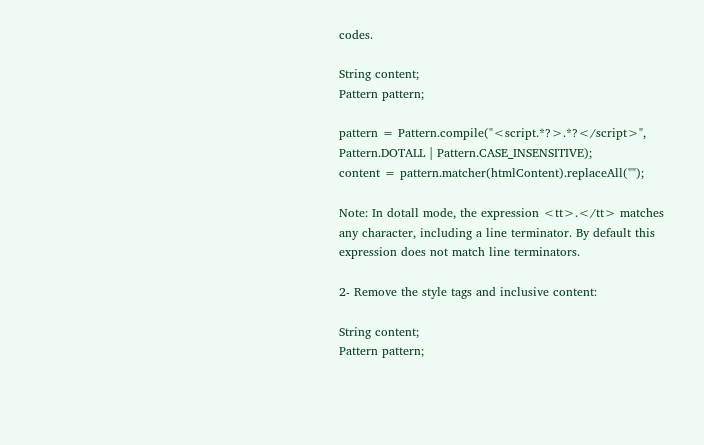codes.

String content;
Pattern pattern;

pattern = Pattern.compile("<script.*?>.*?</script>", Pattern.DOTALL | Pattern.CASE_INSENSITIVE);
content = pattern.matcher(htmlContent).replaceAll("");

Note: In dotall mode, the expression <tt>.</tt> matches any character, including a line terminator. By default this expression does not match line terminators.

2- Remove the style tags and inclusive content:

String content;
Pattern pattern;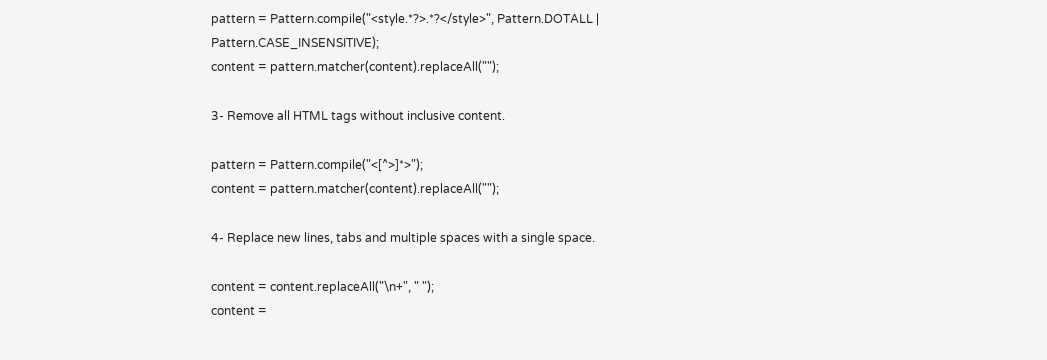pattern = Pattern.compile("<style.*?>.*?</style>", Pattern.DOTALL | Pattern.CASE_INSENSITIVE);
content = pattern.matcher(content).replaceAll("");

3- Remove all HTML tags without inclusive content.

pattern = Pattern.compile("<[^>]*>");
content = pattern.matcher(content).replaceAll("");

4- Replace new lines, tabs and multiple spaces with a single space.

content = content.replaceAll("\n+", " ");
content =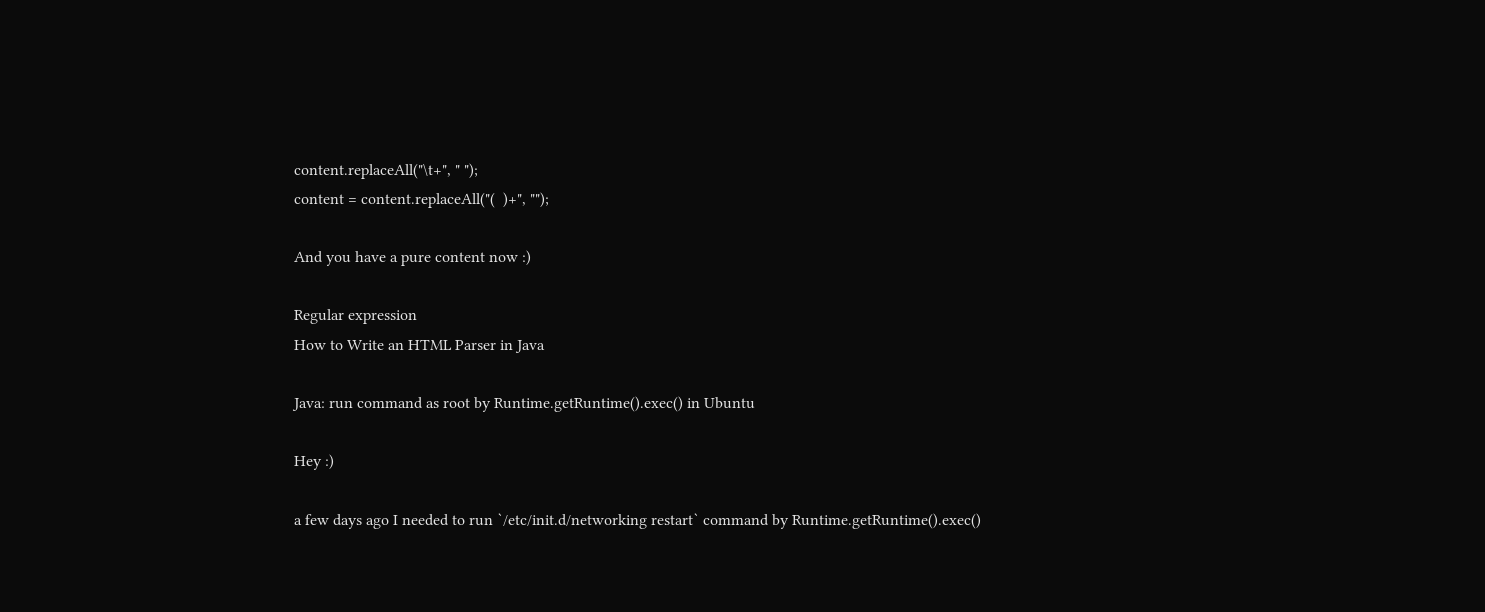content.replaceAll("\t+", " ");
content = content.replaceAll("(  )+", "");

And you have a pure content now :)

Regular expression
How to Write an HTML Parser in Java

Java: run command as root by Runtime.getRuntime().exec() in Ubuntu

Hey :)

a few days ago I needed to run `/etc/init.d/networking restart` command by Runtime.getRuntime().exec()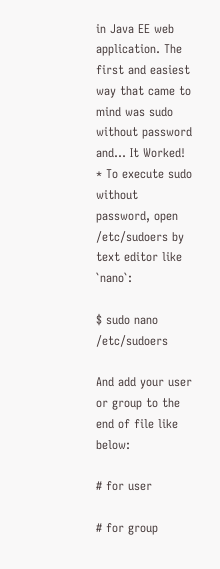in Java EE web application. The first and easiest way that came to mind was sudo without password and… It Worked!
* To execute sudo without password, open /etc/sudoers by text editor like `nano`:

$ sudo nano /etc/sudoers

And add your user or group to the end of file like below:

# for user

# for group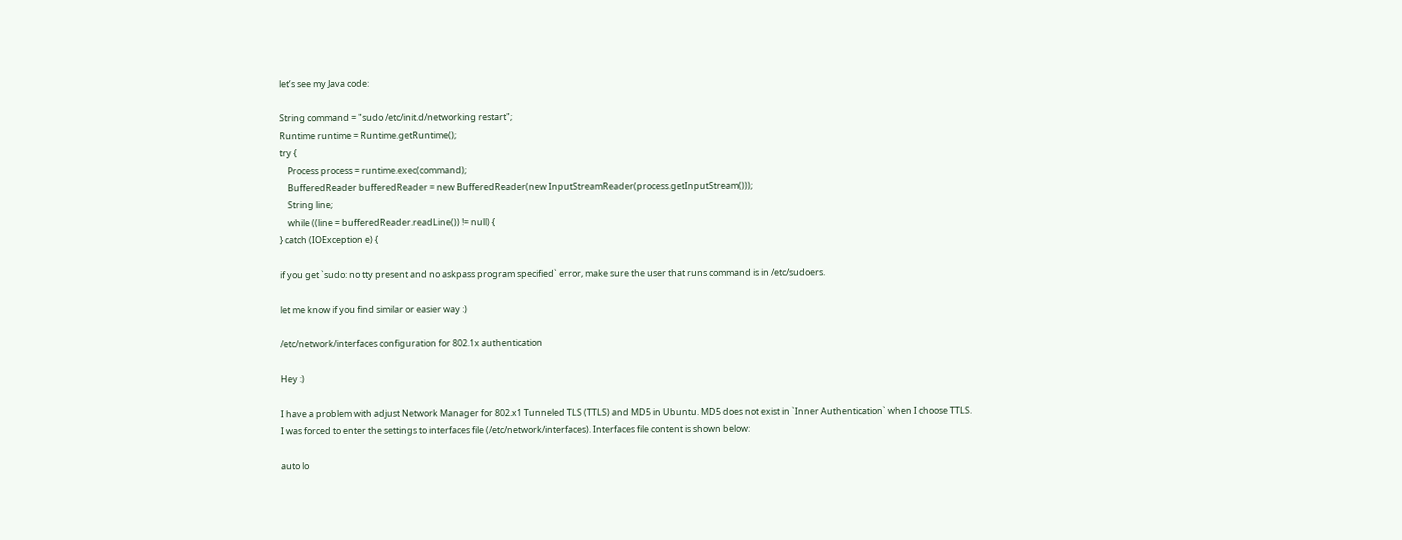let’s see my Java code:

String command = "sudo /etc/init.d/networking restart";
Runtime runtime = Runtime.getRuntime();
try {
    Process process = runtime.exec(command);
    BufferedReader bufferedReader = new BufferedReader(new InputStreamReader(process.getInputStream()));
    String line;
    while ((line = bufferedReader.readLine()) != null) {
} catch (IOException e) {

if you get `sudo: no tty present and no askpass program specified` error, make sure the user that runs command is in /etc/sudoers.

let me know if you find similar or easier way :)

/etc/network/interfaces configuration for 802.1x authentication

Hey :)

I have a problem with adjust Network Manager for 802.x1 Tunneled TLS (TTLS) and MD5 in Ubuntu. MD5 does not exist in `Inner Authentication` when I choose TTLS.
I was forced to enter the settings to interfaces file (/etc/network/interfaces). Interfaces file content is shown below:

auto lo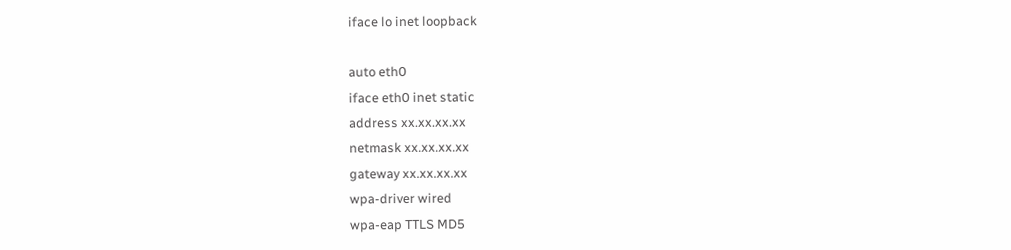iface lo inet loopback

auto eth0
iface eth0 inet static
address xx.xx.xx.xx
netmask xx.xx.xx.xx
gateway xx.xx.xx.xx
wpa-driver wired
wpa-eap TTLS MD5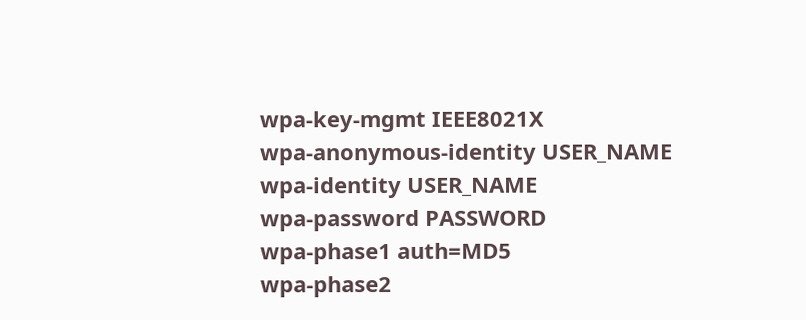wpa-key-mgmt IEEE8021X
wpa-anonymous-identity USER_NAME
wpa-identity USER_NAME
wpa-password PASSWORD
wpa-phase1 auth=MD5
wpa-phase2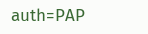auth=PAP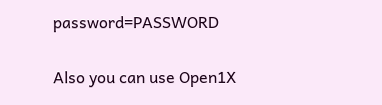password=PASSWORD

Also you can use Open1X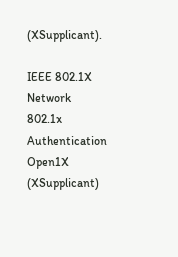(XSupplicant).

IEEE 802.1X
Network 802.1x Authentication
Open1X (XSupplicant)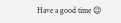Have a good time 😉